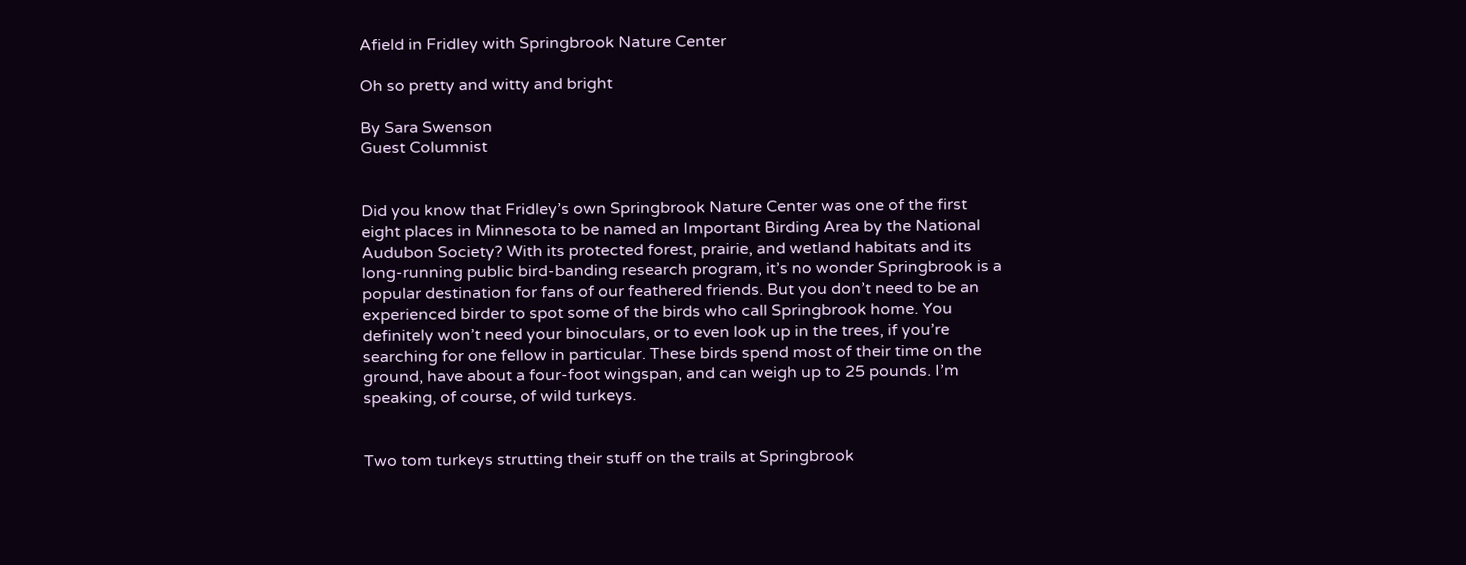Afield in Fridley with Springbrook Nature Center

Oh so pretty and witty and bright

By Sara Swenson
Guest Columnist


Did you know that Fridley’s own Springbrook Nature Center was one of the first eight places in Minnesota to be named an Important Birding Area by the National Audubon Society? With its protected forest, prairie, and wetland habitats and its long-running public bird-banding research program, it’s no wonder Springbrook is a popular destination for fans of our feathered friends. But you don’t need to be an experienced birder to spot some of the birds who call Springbrook home. You definitely won’t need your binoculars, or to even look up in the trees, if you’re searching for one fellow in particular. These birds spend most of their time on the ground, have about a four-foot wingspan, and can weigh up to 25 pounds. I’m speaking, of course, of wild turkeys.


Two tom turkeys strutting their stuff on the trails at Springbrook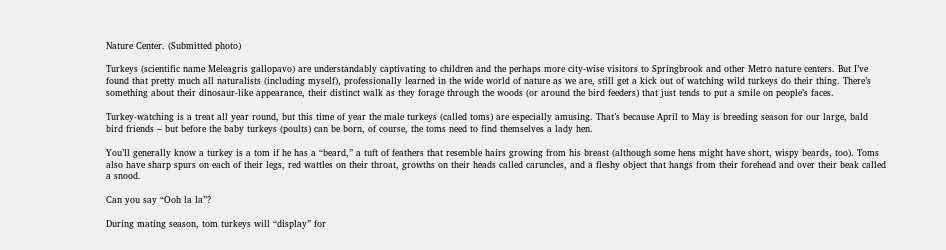Nature Center. (Submitted photo)

Turkeys (scientific name Meleagris gallopavo) are understandably captivating to children and the perhaps more city-wise visitors to Springbrook and other Metro nature centers. But I’ve found that pretty much all naturalists (including myself), professionally learned in the wide world of nature as we are, still get a kick out of watching wild turkeys do their thing. There’s something about their dinosaur-like appearance, their distinct walk as they forage through the woods (or around the bird feeders) that just tends to put a smile on people’s faces.

Turkey-watching is a treat all year round, but this time of year the male turkeys (called toms) are especially amusing. That’s because April to May is breeding season for our large, bald bird friends – but before the baby turkeys (poults) can be born, of course, the toms need to find themselves a lady hen.

You’ll generally know a turkey is a tom if he has a “beard,” a tuft of feathers that resemble hairs growing from his breast (although some hens might have short, wispy beards, too). Toms also have sharp spurs on each of their legs, red wattles on their throat, growths on their heads called caruncles, and a fleshy object that hangs from their forehead and over their beak called a snood.

Can you say “Ooh la la”?

During mating season, tom turkeys will “display” for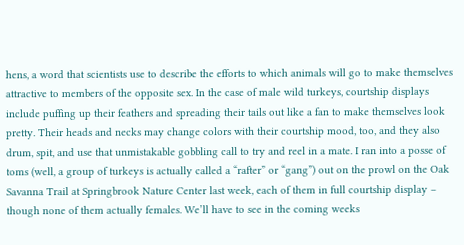hens, a word that scientists use to describe the efforts to which animals will go to make themselves attractive to members of the opposite sex. In the case of male wild turkeys, courtship displays include puffing up their feathers and spreading their tails out like a fan to make themselves look pretty. Their heads and necks may change colors with their courtship mood, too, and they also drum, spit, and use that unmistakable gobbling call to try and reel in a mate. I ran into a posse of toms (well, a group of turkeys is actually called a “rafter” or “gang”) out on the prowl on the Oak Savanna Trail at Springbrook Nature Center last week, each of them in full courtship display – though none of them actually females. We’ll have to see in the coming weeks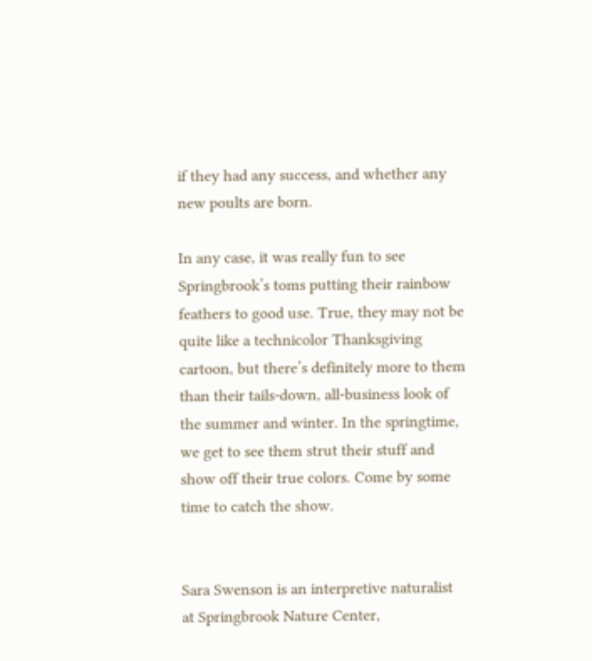if they had any success, and whether any new poults are born.

In any case, it was really fun to see Springbrook’s toms putting their rainbow feathers to good use. True, they may not be quite like a technicolor Thanksgiving cartoon, but there’s definitely more to them than their tails-down, all-business look of the summer and winter. In the springtime, we get to see them strut their stuff and show off their true colors. Come by some time to catch the show.


Sara Swenson is an interpretive naturalist at Springbrook Nature Center,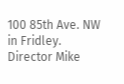100 85th Ave. NW in Fridley. Director Mike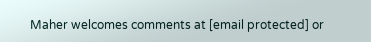Maher welcomes comments at [email protected] or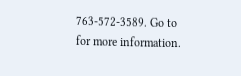763-572-3589. Go to for more information.